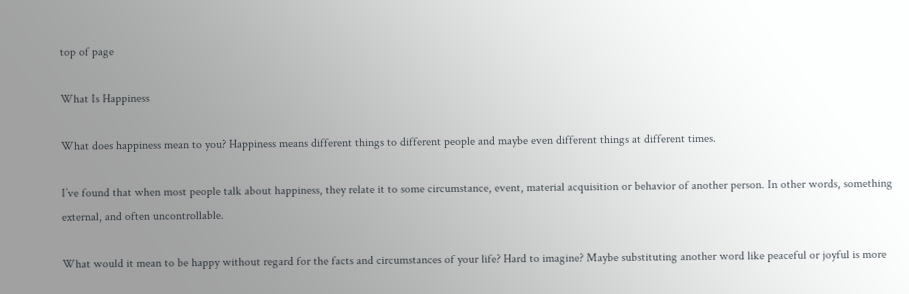top of page

What Is Happiness

What does happiness mean to you? Happiness means different things to different people and maybe even different things at different times.

I’ve found that when most people talk about happiness, they relate it to some circumstance, event, material acquisition or behavior of another person. In other words, something external, and often uncontrollable.

What would it mean to be happy without regard for the facts and circumstances of your life? Hard to imagine? Maybe substituting another word like peaceful or joyful is more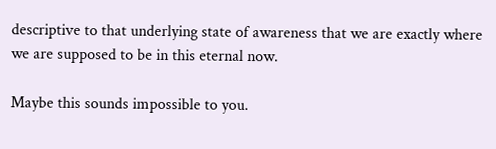descriptive to that underlying state of awareness that we are exactly where we are supposed to be in this eternal now.

Maybe this sounds impossible to you.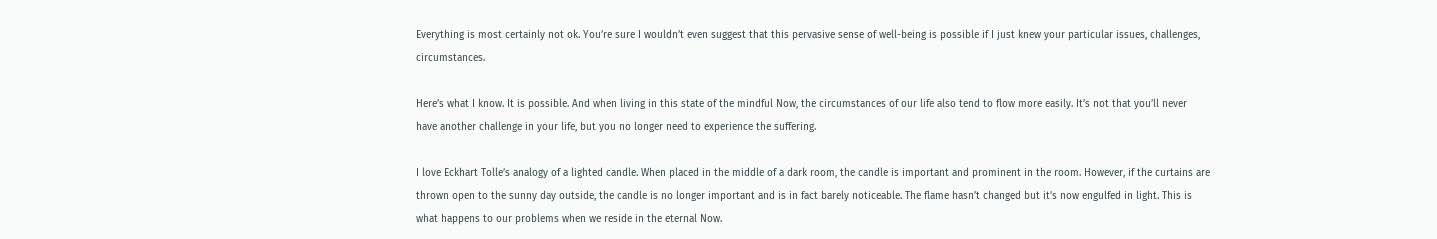Everything is most certainly not ok. You’re sure I wouldn’t even suggest that this pervasive sense of well-being is possible if I just knew your particular issues, challenges, circumstances.

Here’s what I know. It is possible. And when living in this state of the mindful Now, the circumstances of our life also tend to flow more easily. It’s not that you’ll never have another challenge in your life, but you no longer need to experience the suffering.

I love Eckhart Tolle’s analogy of a lighted candle. When placed in the middle of a dark room, the candle is important and prominent in the room. However, if the curtains are thrown open to the sunny day outside, the candle is no longer important and is in fact barely noticeable. The flame hasn’t changed but it’s now engulfed in light. This is what happens to our problems when we reside in the eternal Now.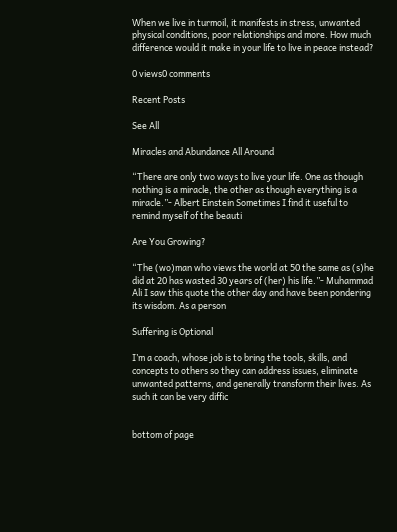When we live in turmoil, it manifests in stress, unwanted physical conditions, poor relationships and more. How much difference would it make in your life to live in peace instead?

0 views0 comments

Recent Posts

See All

Miracles and Abundance All Around

“There are only two ways to live your life. One as though nothing is a miracle, the other as though everything is a miracle.”- Albert Einstein Sometimes I find it useful to remind myself of the beauti

Are You Growing?

“The (wo)man who views the world at 50 the same as (s)he did at 20 has wasted 30 years of (her) his life.”- Muhammad Ali I saw this quote the other day and have been pondering its wisdom. As a person

Suffering is Optional

I’m a coach, whose job is to bring the tools, skills, and concepts to others so they can address issues, eliminate unwanted patterns, and generally transform their lives. As such it can be very diffic


bottom of page